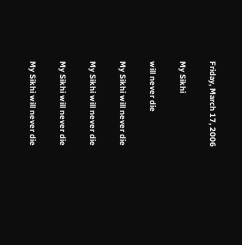Friday, March 17, 2006

My Sikhi

will never die

My Sikhi will never die

My Sikhi will never die

My Sikhi will never die

My Sikhi will never die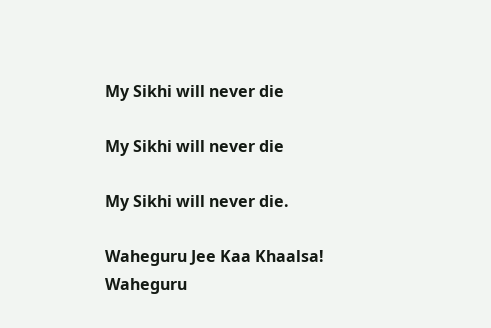My Sikhi will never die

My Sikhi will never die

My Sikhi will never die.

Waheguru Jee Kaa Khaalsa! Waheguru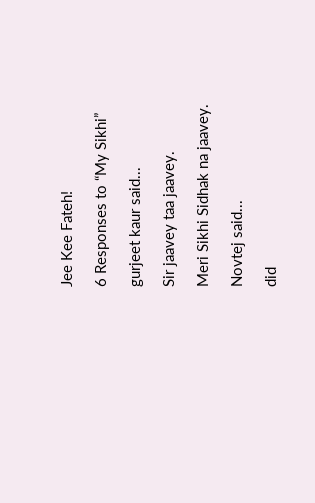Jee Kee Fateh!

6 Responses to “My Sikhi”

gurjeet kaur said...

Sir jaavey taa jaavey.

Meri Sikhi Sidhak na jaavey.

Novtej said...

did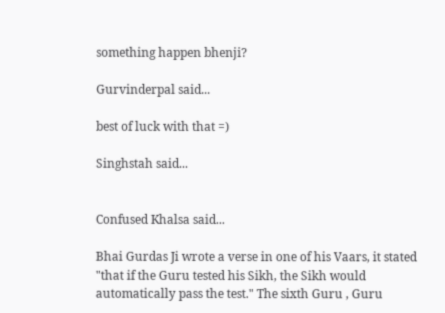something happen bhenji?

Gurvinderpal said...

best of luck with that =)

Singhstah said...


Confused Khalsa said...

Bhai Gurdas Ji wrote a verse in one of his Vaars, it stated "that if the Guru tested his Sikh, the Sikh would automatically pass the test." The sixth Guru , Guru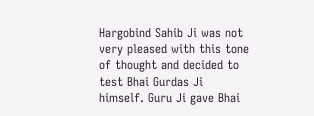Hargobind Sahib Ji was not very pleased with this tone of thought and decided to test Bhai Gurdas Ji himself. Guru Ji gave Bhai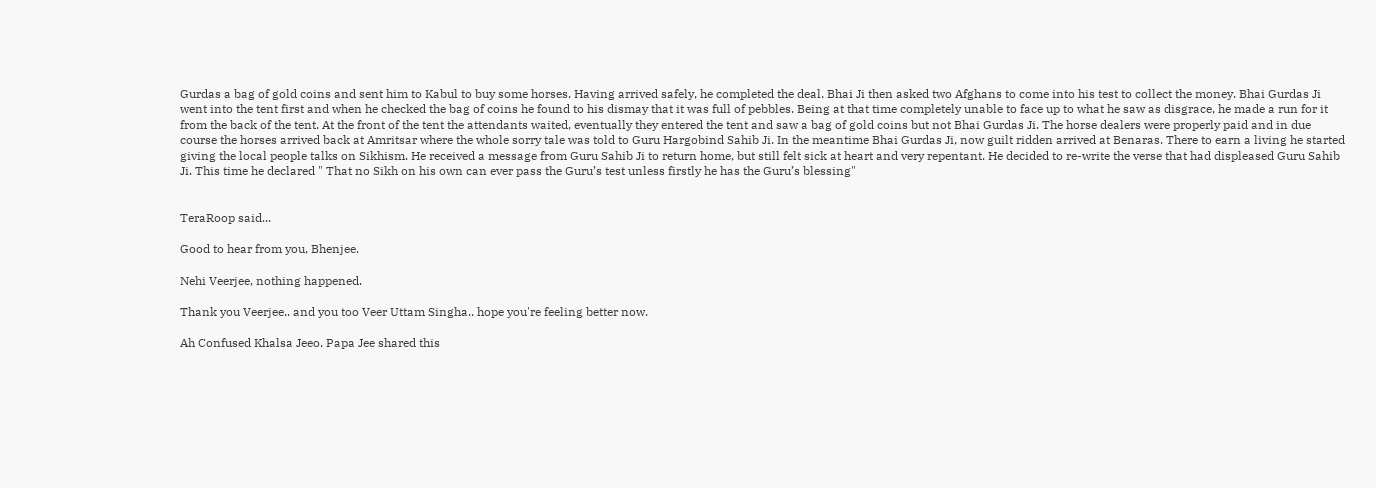Gurdas a bag of gold coins and sent him to Kabul to buy some horses. Having arrived safely, he completed the deal. Bhai Ji then asked two Afghans to come into his test to collect the money. Bhai Gurdas Ji went into the tent first and when he checked the bag of coins he found to his dismay that it was full of pebbles. Being at that time completely unable to face up to what he saw as disgrace, he made a run for it from the back of the tent. At the front of the tent the attendants waited, eventually they entered the tent and saw a bag of gold coins but not Bhai Gurdas Ji. The horse dealers were properly paid and in due course the horses arrived back at Amritsar where the whole sorry tale was told to Guru Hargobind Sahib Ji. In the meantime Bhai Gurdas Ji, now guilt ridden arrived at Benaras. There to earn a living he started giving the local people talks on Sikhism. He received a message from Guru Sahib Ji to return home, but still felt sick at heart and very repentant. He decided to re-write the verse that had displeased Guru Sahib Ji. This time he declared " That no Sikh on his own can ever pass the Guru’s test unless firstly he has the Guru’s blessing"


TeraRoop said...

Good to hear from you, Bhenjee.

Nehi Veerjee, nothing happened.

Thank you Veerjee.. and you too Veer Uttam Singha.. hope you're feeling better now.

Ah Confused Khalsa Jeeo. Papa Jee shared this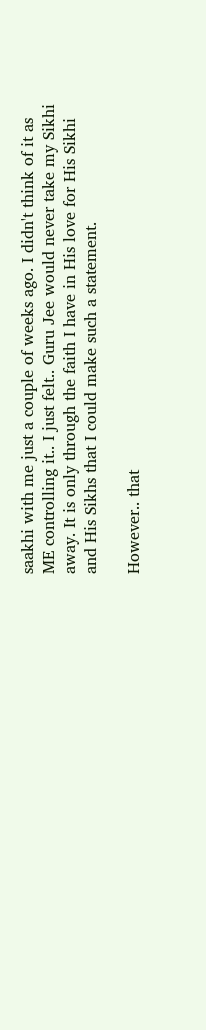saakhi with me just a couple of weeks ago. I didn't think of it as ME controlling it.. I just felt.. Guru Jee would never take my Sikhi away. It is only through the faith I have in His love for His Sikhi and His Sikhs that I could make such a statement.

However.. that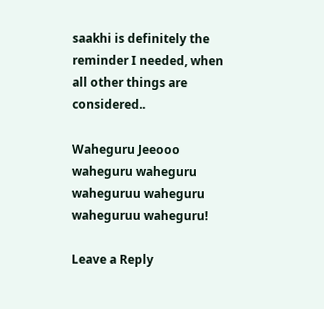saakhi is definitely the reminder I needed, when all other things are considered..

Waheguru Jeeooo waheguru waheguru waheguruu waheguru waheguruu waheguru!

Leave a Reply